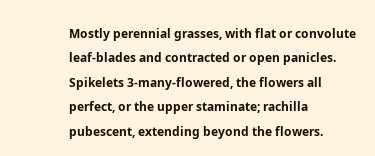Mostly perennial grasses, with flat or convolute leaf-blades and contracted or open panicles. Spikelets 3-many-flowered, the flowers all perfect, or the upper staminate; rachilla pubescent, extending beyond the flowers.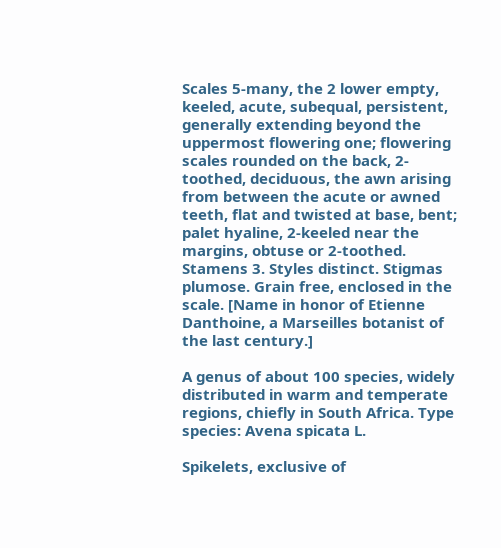Scales 5-many, the 2 lower empty, keeled, acute, subequal, persistent, generally extending beyond the uppermost flowering one; flowering scales rounded on the back, 2-toothed, deciduous, the awn arising from between the acute or awned teeth, flat and twisted at base, bent; palet hyaline, 2-keeled near the margins, obtuse or 2-toothed. Stamens 3. Styles distinct. Stigmas plumose. Grain free, enclosed in the scale. [Name in honor of Etienne Danthoine, a Marseilles botanist of the last century.]

A genus of about 100 species, widely distributed in warm and temperate regions, chiefly in South Africa. Type species: Avena spicata L.

Spikelets, exclusive of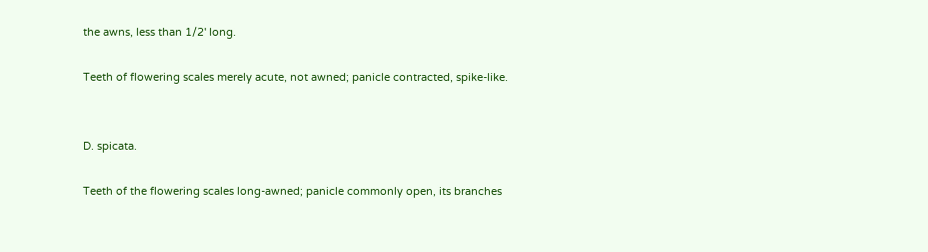the awns, less than 1/2' long.

Teeth of flowering scales merely acute, not awned; panicle contracted, spike-like.


D. spicata.

Teeth of the flowering scales long-awned; panicle commonly open, its branches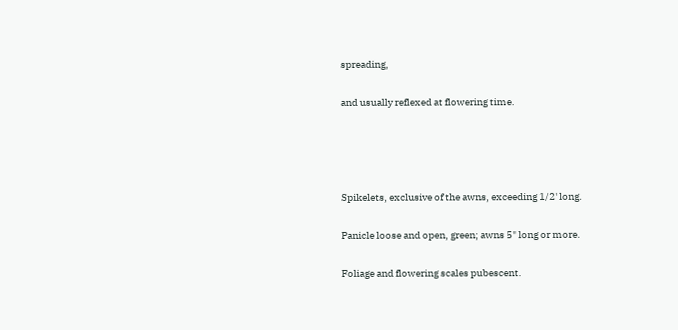spreading,

and usually reflexed at flowering time.




Spikelets, exclusive of the awns, exceeding 1/2' long.

Panicle loose and open, green; awns 5" long or more.

Foliage and flowering scales pubescent.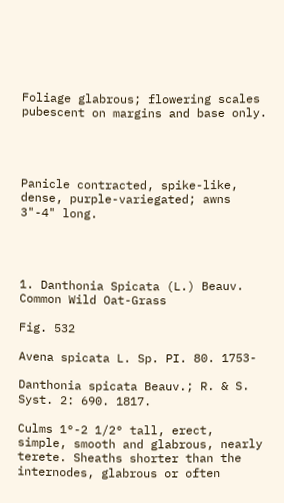Foliage glabrous; flowering scales pubescent on margins and base only.




Panicle contracted, spike-like, dense, purple-variegated; awns 3"-4" long.




1. Danthonia Spicata (L.) Beauv. Common Wild Oat-Grass

Fig. 532

Avena spicata L. Sp. PI. 80. 1753-

Danthonia spicata Beauv.; R. & S. Syst. 2: 690. 1817.

Culms 1°-2 1/2° tall, erect, simple, smooth and glabrous, nearly terete. Sheaths shorter than the internodes, glabrous or often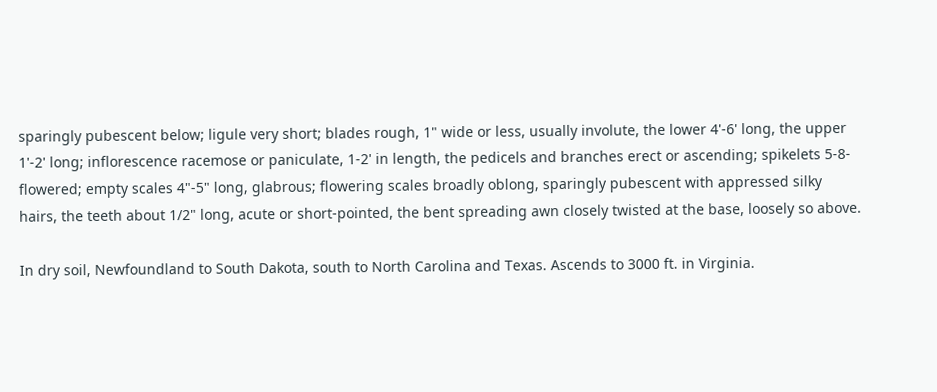sparingly pubescent below; ligule very short; blades rough, 1" wide or less, usually involute, the lower 4'-6' long, the upper 1'-2' long; inflorescence racemose or paniculate, 1-2' in length, the pedicels and branches erect or ascending; spikelets 5-8-flowered; empty scales 4"-5" long, glabrous; flowering scales broadly oblong, sparingly pubescent with appressed silky hairs, the teeth about 1/2" long, acute or short-pointed, the bent spreading awn closely twisted at the base, loosely so above.

In dry soil, Newfoundland to South Dakota, south to North Carolina and Texas. Ascends to 3000 ft. in Virginia.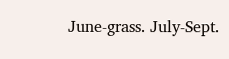June-grass. July-Sept.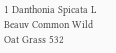1 Danthonia Spicata L Beauv Common Wild Oat Grass 532